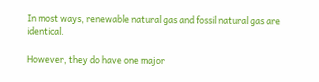In most ways, renewable natural gas and fossil natural gas are identical.

However, they do have one major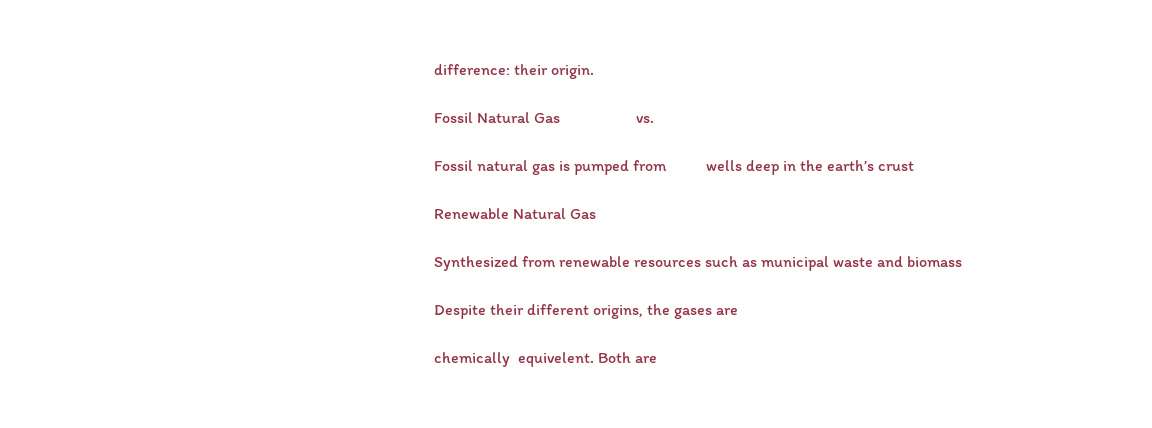difference: their origin.

Fossil Natural Gas                   vs.

Fossil natural gas is pumped from          wells deep in the earth’s crust

Renewable Natural Gas

Synthesized from renewable resources such as municipal waste and biomass

Despite their different origins, the gases are

chemically  equivelent. Both are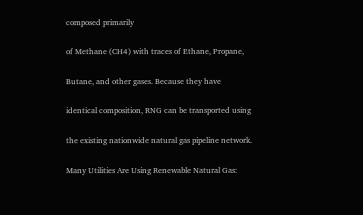composed primarily

of Methane (CH4) with traces of Ethane, Propane,

Butane, and other gases. Because they have

identical composition, RNG can be transported using

the existing nationwide natural gas pipeline network.

Many Utilities Are Using Renewable Natural Gas: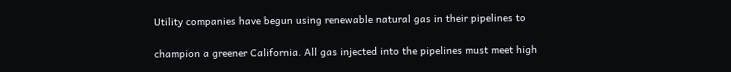Utility companies have begun using renewable natural gas in their pipelines to

champion a greener California. All gas injected into the pipelines must meet high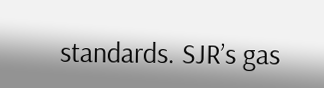standards. SJR’s gas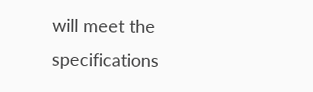will meet the specifications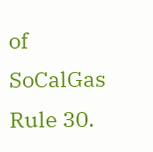of SoCalGas Rule 30.